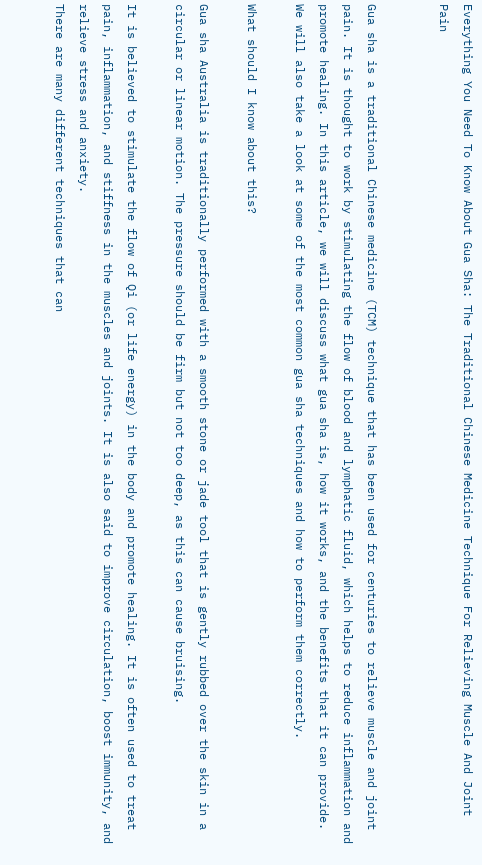Everything You Need To Know About Gua Sha: The Traditional Chinese Medicine Technique For Relieving Muscle And Joint Pain


Gua sha is a traditional Chinese medicine (TCM) technique that has been used for centuries to relieve muscle and joint pain. It is thought to work by stimulating the flow of blood and lymphatic fluid, which helps to reduce inflammation and promote healing. In this article, we will discuss what gua sha is, how it works, and the benefits that it can provide. We will also take a look at some of the most common gua sha techniques and how to perform them correctly.

What should I know about this?

Gua sha Australia is traditionally performed with a smooth stone or jade tool that is gently rubbed over the skin in a circular or linear motion. The pressure should be firm but not too deep, as this can cause bruising.

It is believed to stimulate the flow of Qi (or life energy) in the body and promote healing. It is often used to treat pain, inflammation, and stiffness in the muscles and joints. It is also said to improve circulation, boost immunity, and relieve stress and anxiety.
There are many different techniques that can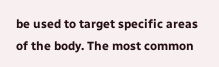be used to target specific areas of the body. The most common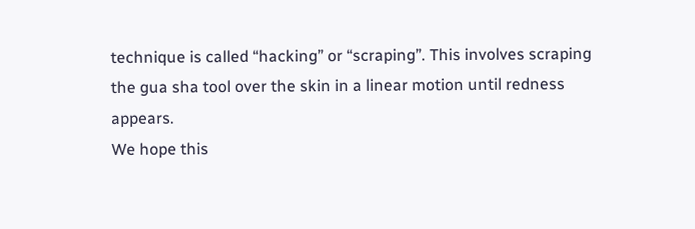technique is called “hacking” or “scraping”. This involves scraping the gua sha tool over the skin in a linear motion until redness appears.
We hope this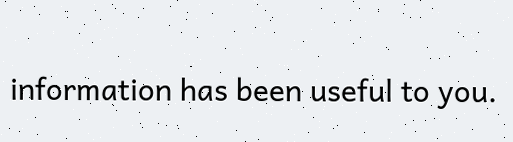information has been useful to you.